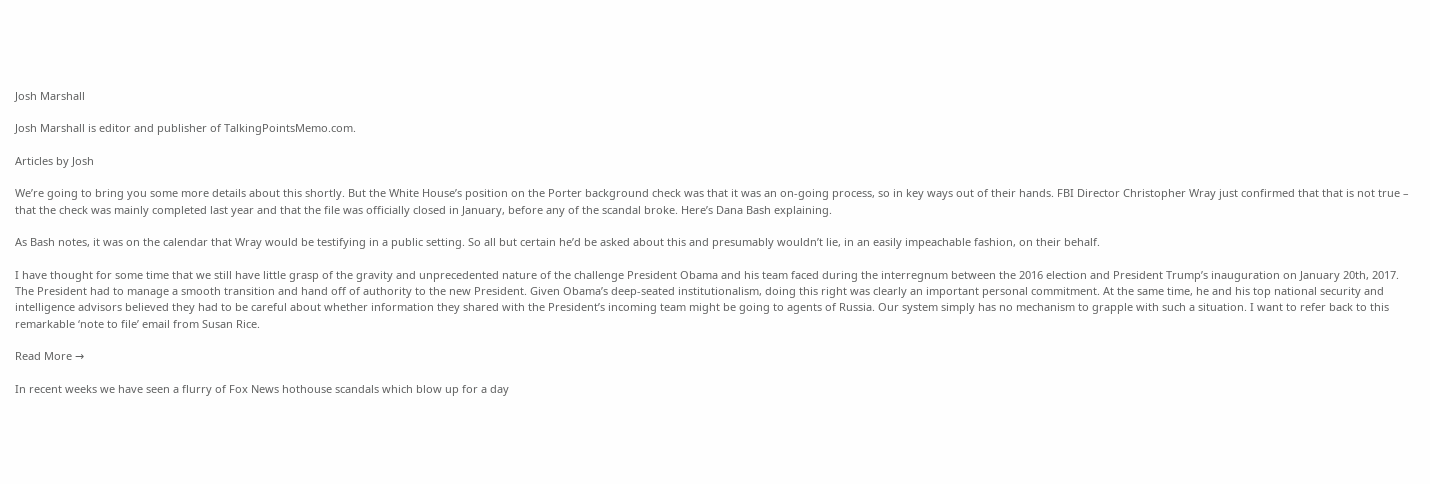Josh Marshall

Josh Marshall is editor and publisher of TalkingPointsMemo.com.

Articles by Josh

We’re going to bring you some more details about this shortly. But the White House’s position on the Porter background check was that it was an on-going process, so in key ways out of their hands. FBI Director Christopher Wray just confirmed that that is not true – that the check was mainly completed last year and that the file was officially closed in January, before any of the scandal broke. Here’s Dana Bash explaining.

As Bash notes, it was on the calendar that Wray would be testifying in a public setting. So all but certain he’d be asked about this and presumably wouldn’t lie, in an easily impeachable fashion, on their behalf.

I have thought for some time that we still have little grasp of the gravity and unprecedented nature of the challenge President Obama and his team faced during the interregnum between the 2016 election and President Trump’s inauguration on January 20th, 2017. The President had to manage a smooth transition and hand off of authority to the new President. Given Obama’s deep-seated institutionalism, doing this right was clearly an important personal commitment. At the same time, he and his top national security and intelligence advisors believed they had to be careful about whether information they shared with the President’s incoming team might be going to agents of Russia. Our system simply has no mechanism to grapple with such a situation. I want to refer back to this remarkable ‘note to file’ email from Susan Rice.

Read More →

In recent weeks we have seen a flurry of Fox News hothouse scandals which blow up for a day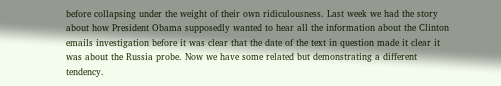before collapsing under the weight of their own ridiculousness. Last week we had the story about how President Obama supposedly wanted to hear all the information about the Clinton emails investigation before it was clear that the date of the text in question made it clear it was about the Russia probe. Now we have some related but demonstrating a different tendency.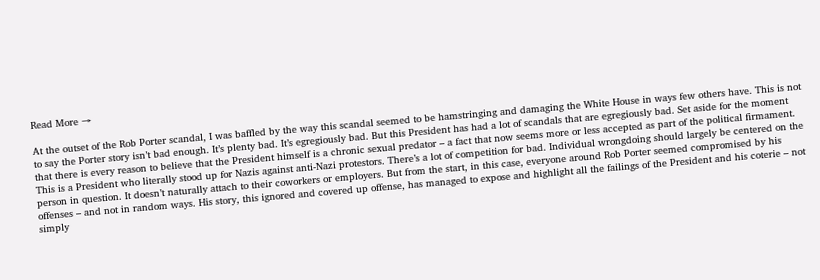Read More →

At the outset of the Rob Porter scandal, I was baffled by the way this scandal seemed to be hamstringing and damaging the White House in ways few others have. This is not to say the Porter story isn’t bad enough. It’s plenty bad. It’s egregiously bad. But this President has had a lot of scandals that are egregiously bad. Set aside for the moment that there is every reason to believe that the President himself is a chronic sexual predator – a fact that now seems more or less accepted as part of the political firmament. This is a President who literally stood up for Nazis against anti-Nazi protestors. There’s a lot of competition for bad. Individual wrongdoing should largely be centered on the person in question. It doesn’t naturally attach to their coworkers or employers. But from the start, in this case, everyone around Rob Porter seemed compromised by his offenses – and not in random ways. His story, this ignored and covered up offense, has managed to expose and highlight all the failings of the President and his coterie – not simply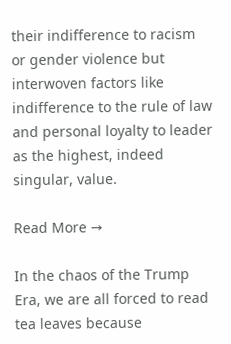their indifference to racism or gender violence but interwoven factors like indifference to the rule of law and personal loyalty to leader as the highest, indeed singular, value.

Read More →

In the chaos of the Trump Era, we are all forced to read tea leaves because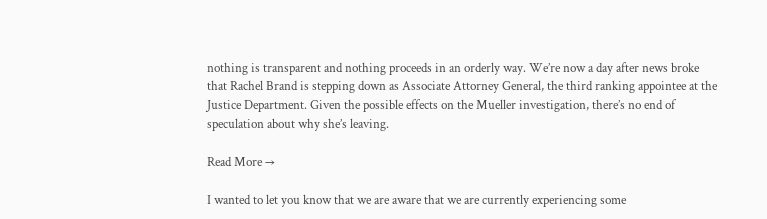nothing is transparent and nothing proceeds in an orderly way. We’re now a day after news broke that Rachel Brand is stepping down as Associate Attorney General, the third ranking appointee at the Justice Department. Given the possible effects on the Mueller investigation, there’s no end of speculation about why she’s leaving.

Read More →

I wanted to let you know that we are aware that we are currently experiencing some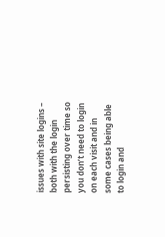issues with site logins – both with the login persisting over time so you don’t need to login on each visit and in some cases being able to login and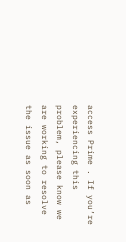access Prime . If you’re experiencing this problem, please know we are working to resolve the issue as soon as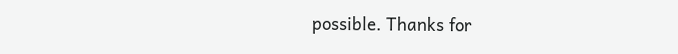possible. Thanks for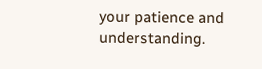your patience and understanding.